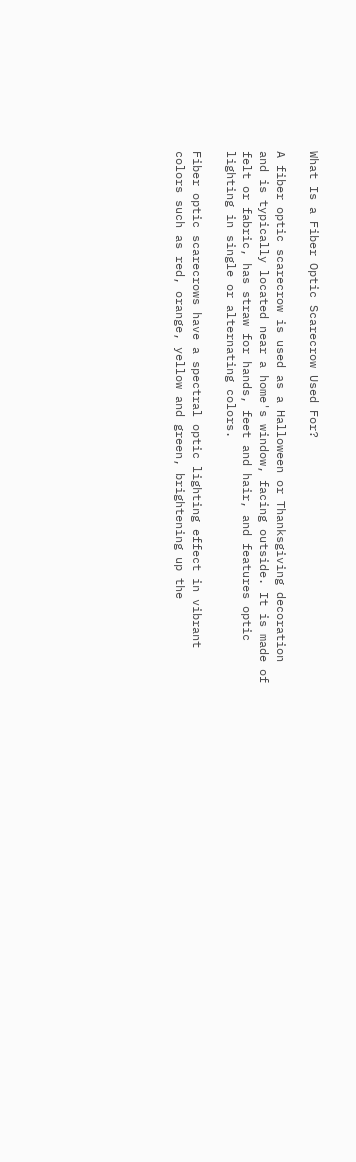What Is a Fiber Optic Scarecrow Used For?

A fiber optic scarecrow is used as a Halloween or Thanksgiving decoration and is typically located near a home's window, facing outside. It is made of felt or fabric, has straw for hands, feet and hair, and features optic lighting in single or alternating colors.

Fiber optic scarecrows have a spectral optic lighting effect in vibrant colors such as red, orange, yellow and green, brightening up the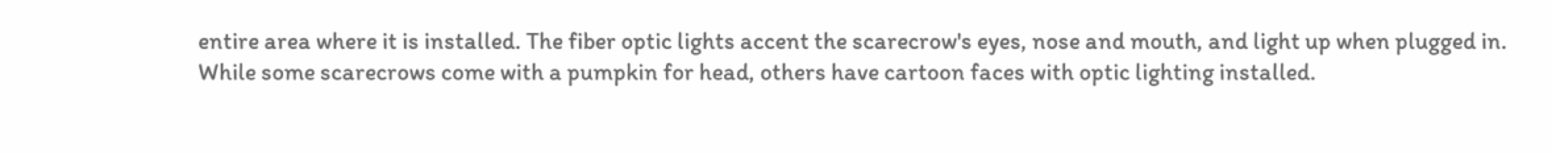entire area where it is installed. The fiber optic lights accent the scarecrow's eyes, nose and mouth, and light up when plugged in. While some scarecrows come with a pumpkin for head, others have cartoon faces with optic lighting installed.